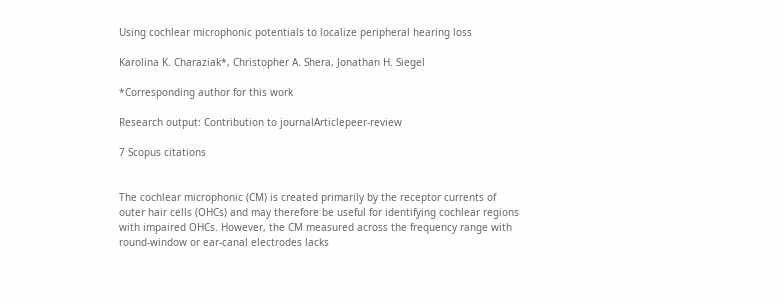Using cochlear microphonic potentials to localize peripheral hearing loss

Karolina K. Charaziak*, Christopher A. Shera, Jonathan H. Siegel

*Corresponding author for this work

Research output: Contribution to journalArticlepeer-review

7 Scopus citations


The cochlear microphonic (CM) is created primarily by the receptor currents of outer hair cells (OHCs) and may therefore be useful for identifying cochlear regions with impaired OHCs. However, the CM measured across the frequency range with round-window or ear-canal electrodes lacks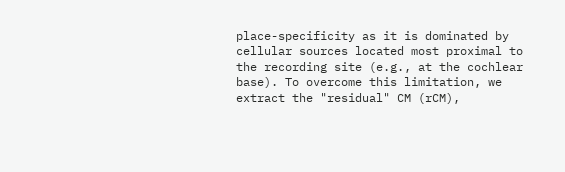place-specificity as it is dominated by cellular sources located most proximal to the recording site (e.g., at the cochlear base). To overcome this limitation, we extract the "residual" CM (rCM),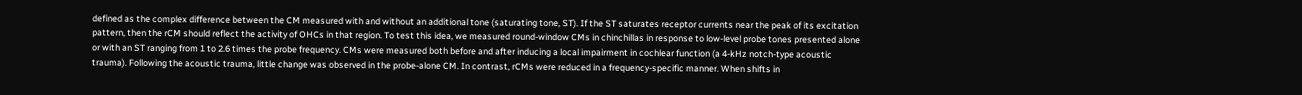defined as the complex difference between the CM measured with and without an additional tone (saturating tone, ST). If the ST saturates receptor currents near the peak of its excitation pattern, then the rCM should reflect the activity of OHCs in that region. To test this idea, we measured round-window CMs in chinchillas in response to low-level probe tones presented alone or with an ST ranging from 1 to 2.6 times the probe frequency. CMs were measured both before and after inducing a local impairment in cochlear function (a 4-kHz notch-type acoustic trauma). Following the acoustic trauma, little change was observed in the probe-alone CM. In contrast, rCMs were reduced in a frequency-specific manner. When shifts in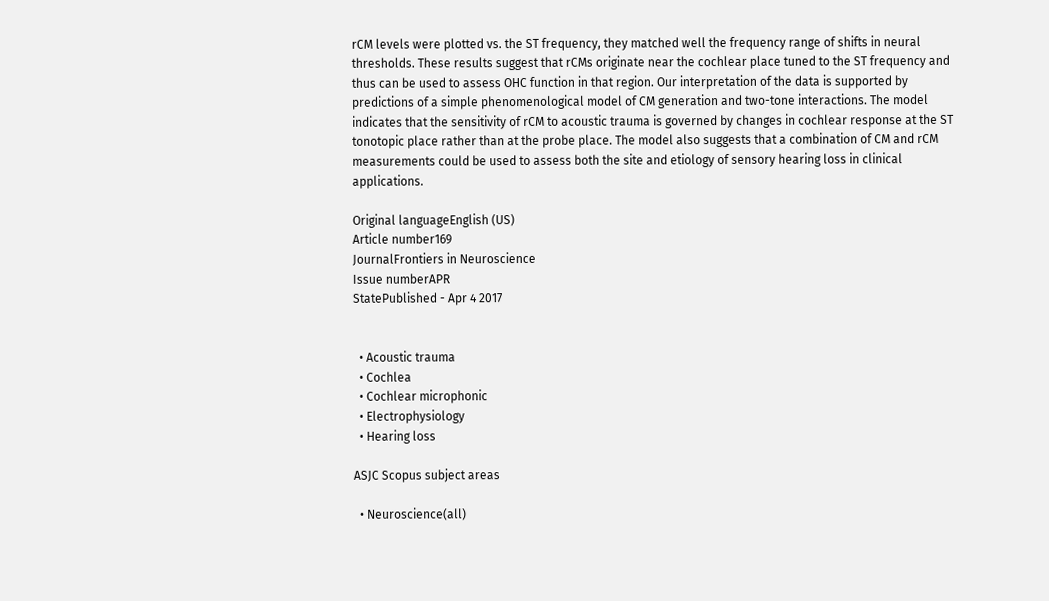rCM levels were plotted vs. the ST frequency, they matched well the frequency range of shifts in neural thresholds. These results suggest that rCMs originate near the cochlear place tuned to the ST frequency and thus can be used to assess OHC function in that region. Our interpretation of the data is supported by predictions of a simple phenomenological model of CM generation and two-tone interactions. The model indicates that the sensitivity of rCM to acoustic trauma is governed by changes in cochlear response at the ST tonotopic place rather than at the probe place. The model also suggests that a combination of CM and rCM measurements could be used to assess both the site and etiology of sensory hearing loss in clinical applications.

Original languageEnglish (US)
Article number169
JournalFrontiers in Neuroscience
Issue numberAPR
StatePublished - Apr 4 2017


  • Acoustic trauma
  • Cochlea
  • Cochlear microphonic
  • Electrophysiology
  • Hearing loss

ASJC Scopus subject areas

  • Neuroscience(all)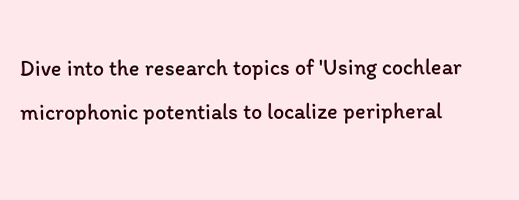Dive into the research topics of 'Using cochlear microphonic potentials to localize peripheral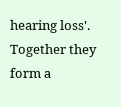hearing loss'. Together they form a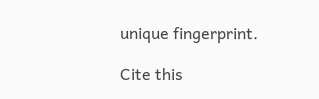unique fingerprint.

Cite this